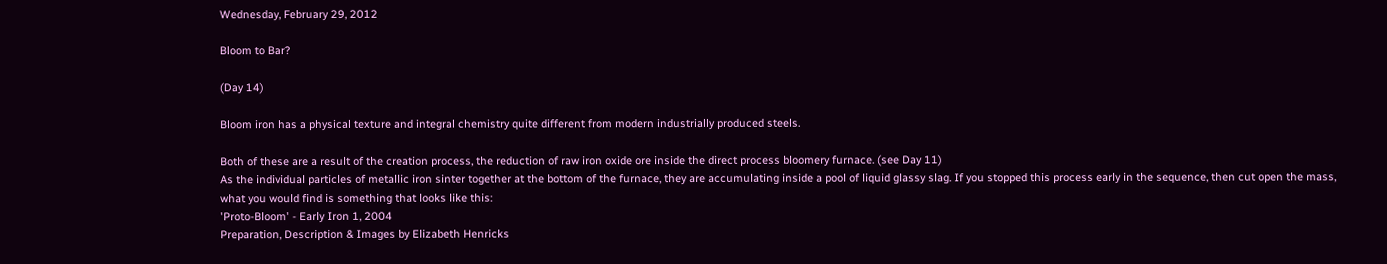Wednesday, February 29, 2012

Bloom to Bar?

(Day 14)

Bloom iron has a physical texture and integral chemistry quite different from modern industrially produced steels.

Both of these are a result of the creation process, the reduction of raw iron oxide ore inside the direct process bloomery furnace. (see Day 11)
As the individual particles of metallic iron sinter together at the bottom of the furnace, they are accumulating inside a pool of liquid glassy slag. If you stopped this process early in the sequence, then cut open the mass, what you would find is something that looks like this:
'Proto-Bloom' - Early Iron 1, 2004
Preparation, Description & Images by Elizabeth Henricks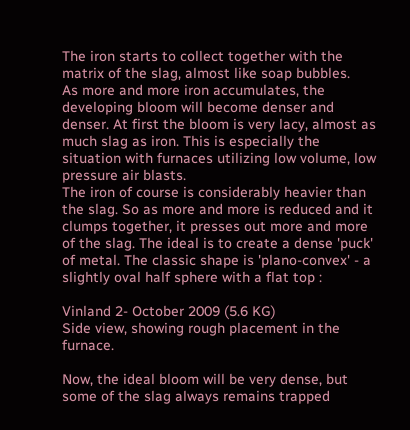The iron starts to collect together with the matrix of the slag, almost like soap bubbles.
As more and more iron accumulates, the developing bloom will become denser and denser. At first the bloom is very lacy, almost as much slag as iron. This is especially the situation with furnaces utilizing low volume, low pressure air blasts.
The iron of course is considerably heavier than the slag. So as more and more is reduced and it clumps together, it presses out more and more of the slag. The ideal is to create a dense 'puck' of metal. The classic shape is 'plano-convex' - a slightly oval half sphere with a flat top :

Vinland 2- October 2009 (5.6 KG)
Side view, showing rough placement in the furnace.

Now, the ideal bloom will be very dense, but some of the slag always remains trapped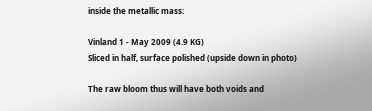inside the metallic mass:

Vinland 1 - May 2009 (4.9 KG)
Sliced in half, surface polished (upside down in photo)

The raw bloom thus will have both voids and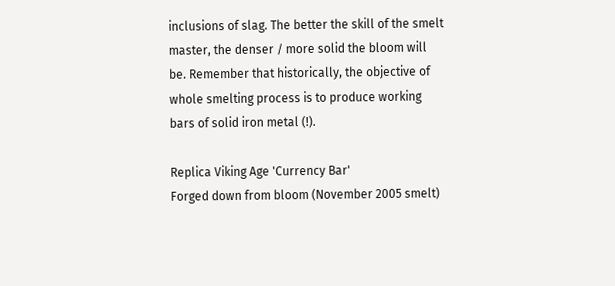inclusions of slag. The better the skill of the smelt master, the denser / more solid the bloom will be. Remember that historically, the objective of whole smelting process is to produce working bars of solid iron metal (!).

Replica Viking Age 'Currency Bar'
Forged down from bloom (November 2005 smelt)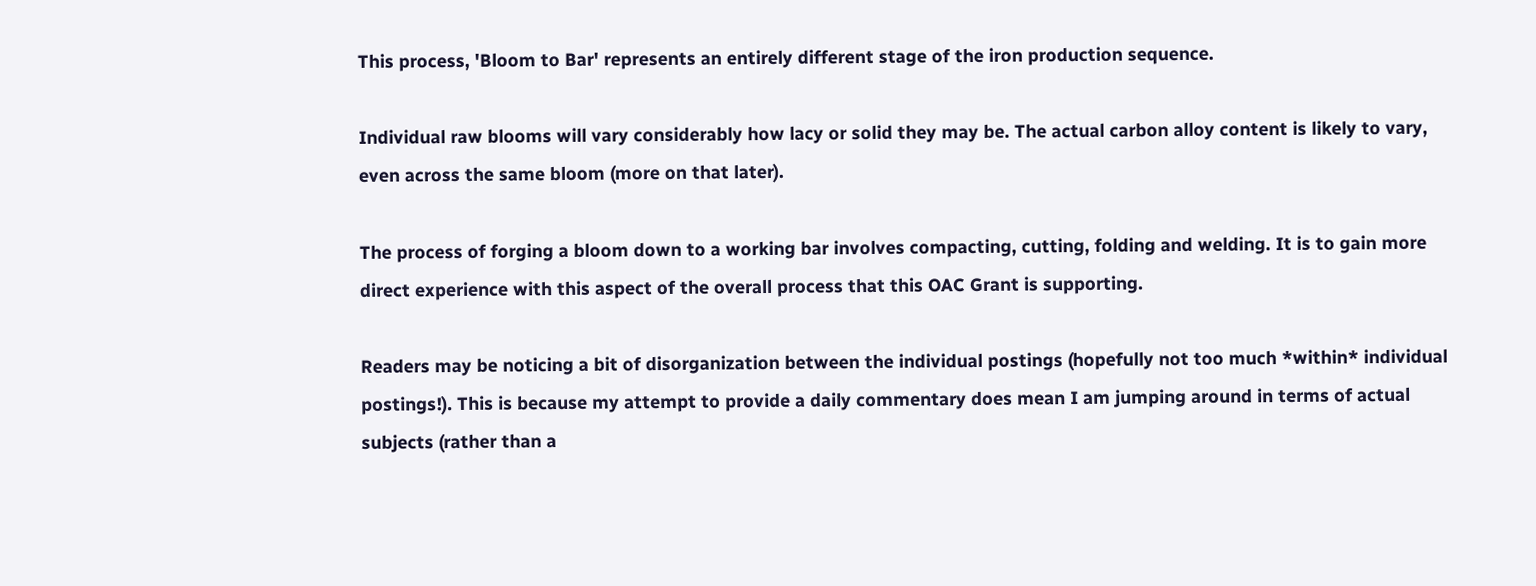This process, 'Bloom to Bar' represents an entirely different stage of the iron production sequence.

Individual raw blooms will vary considerably how lacy or solid they may be. The actual carbon alloy content is likely to vary, even across the same bloom (more on that later).

The process of forging a bloom down to a working bar involves compacting, cutting, folding and welding. It is to gain more direct experience with this aspect of the overall process that this OAC Grant is supporting.

Readers may be noticing a bit of disorganization between the individual postings (hopefully not too much *within* individual postings!). This is because my attempt to provide a daily commentary does mean I am jumping around in terms of actual subjects (rather than a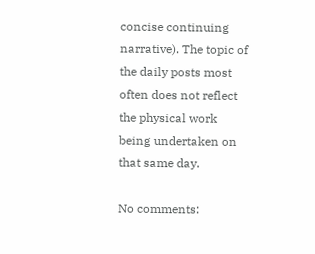concise continuing narrative). The topic of the daily posts most often does not reflect the physical work being undertaken on that same day.

No comments: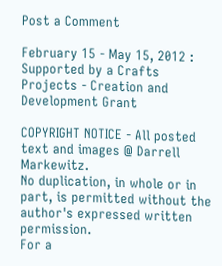Post a Comment

February 15 - May 15, 2012 : Supported by a Crafts Projects - Creation and Development Grant

COPYRIGHT NOTICE - All posted text and images @ Darrell Markewitz.
No duplication, in whole or in part, is permitted without the author's expressed written permission.
For a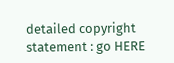detailed copyright statement : go HERE